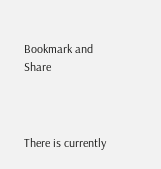Bookmark and Share



There is currently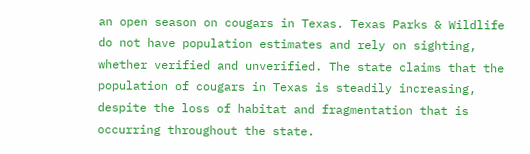an open season on cougars in Texas. Texas Parks & Wildlife do not have population estimates and rely on sighting, whether verified and unverified. The state claims that the population of cougars in Texas is steadily increasing, despite the loss of habitat and fragmentation that is occurring throughout the state.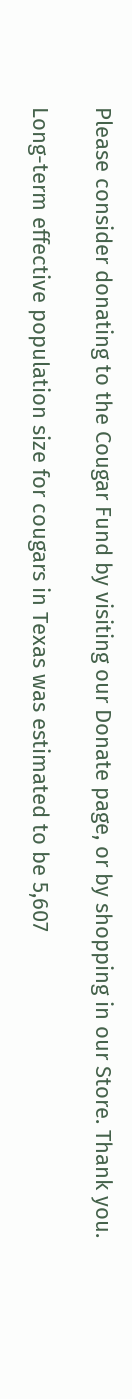Please consider donating to the Cougar Fund by visiting our Donate page, or by shopping in our Store. Thank you.

Long-term effective population size for cougars in Texas was estimated to be 5,607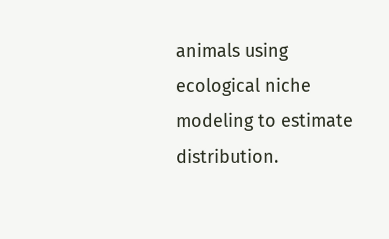animals using ecological niche modeling to estimate distribution.